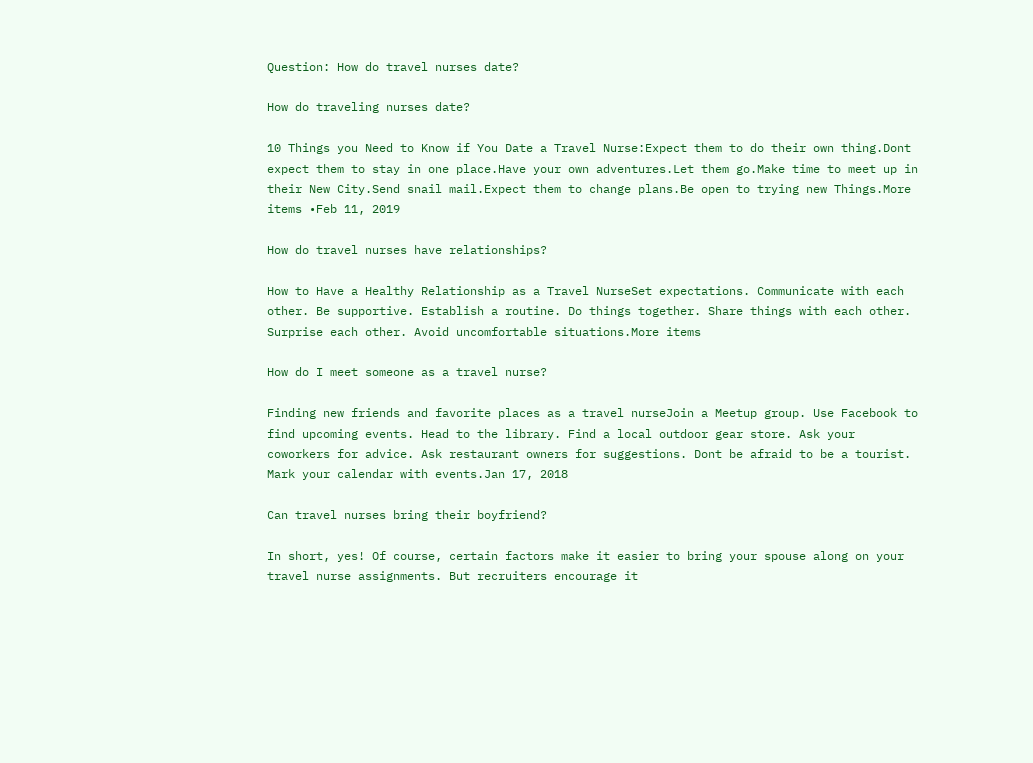Question: How do travel nurses date?

How do traveling nurses date?

10 Things you Need to Know if You Date a Travel Nurse:Expect them to do their own thing.Dont expect them to stay in one place.Have your own adventures.Let them go.Make time to meet up in their New City.Send snail mail.Expect them to change plans.Be open to trying new Things.More items •Feb 11, 2019

How do travel nurses have relationships?

How to Have a Healthy Relationship as a Travel NurseSet expectations. Communicate with each other. Be supportive. Establish a routine. Do things together. Share things with each other. Surprise each other. Avoid uncomfortable situations.More items

How do I meet someone as a travel nurse?

Finding new friends and favorite places as a travel nurseJoin a Meetup group. Use Facebook to find upcoming events. Head to the library. Find a local outdoor gear store. Ask your coworkers for advice. Ask restaurant owners for suggestions. Dont be afraid to be a tourist. Mark your calendar with events.Jan 17, 2018

Can travel nurses bring their boyfriend?

In short, yes! Of course, certain factors make it easier to bring your spouse along on your travel nurse assignments. But recruiters encourage it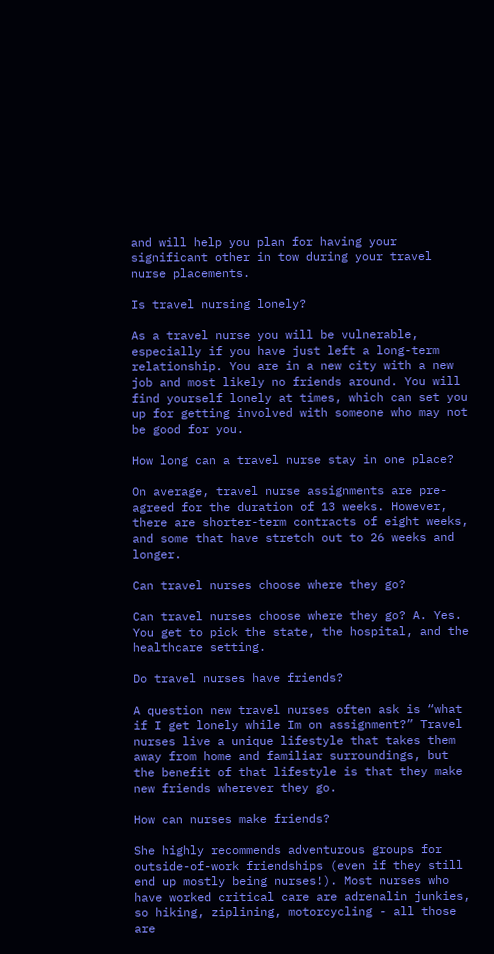and will help you plan for having your significant other in tow during your travel nurse placements.

Is travel nursing lonely?

As a travel nurse you will be vulnerable, especially if you have just left a long-term relationship. You are in a new city with a new job and most likely no friends around. You will find yourself lonely at times, which can set you up for getting involved with someone who may not be good for you.

How long can a travel nurse stay in one place?

On average, travel nurse assignments are pre-agreed for the duration of 13 weeks. However, there are shorter-term contracts of eight weeks, and some that have stretch out to 26 weeks and longer.

Can travel nurses choose where they go?

Can travel nurses choose where they go? A. Yes. You get to pick the state, the hospital, and the healthcare setting.

Do travel nurses have friends?

A question new travel nurses often ask is “what if I get lonely while Im on assignment?” Travel nurses live a unique lifestyle that takes them away from home and familiar surroundings, but the benefit of that lifestyle is that they make new friends wherever they go.

How can nurses make friends?

She highly recommends adventurous groups for outside-of-work friendships (even if they still end up mostly being nurses!). Most nurses who have worked critical care are adrenalin junkies, so hiking, ziplining, motorcycling - all those are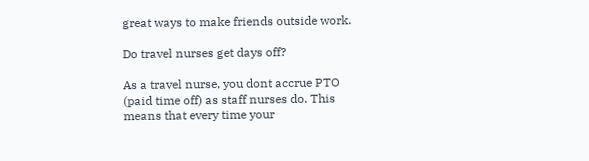great ways to make friends outside work.

Do travel nurses get days off?

As a travel nurse, you dont accrue PTO (paid time off) as staff nurses do. This means that every time your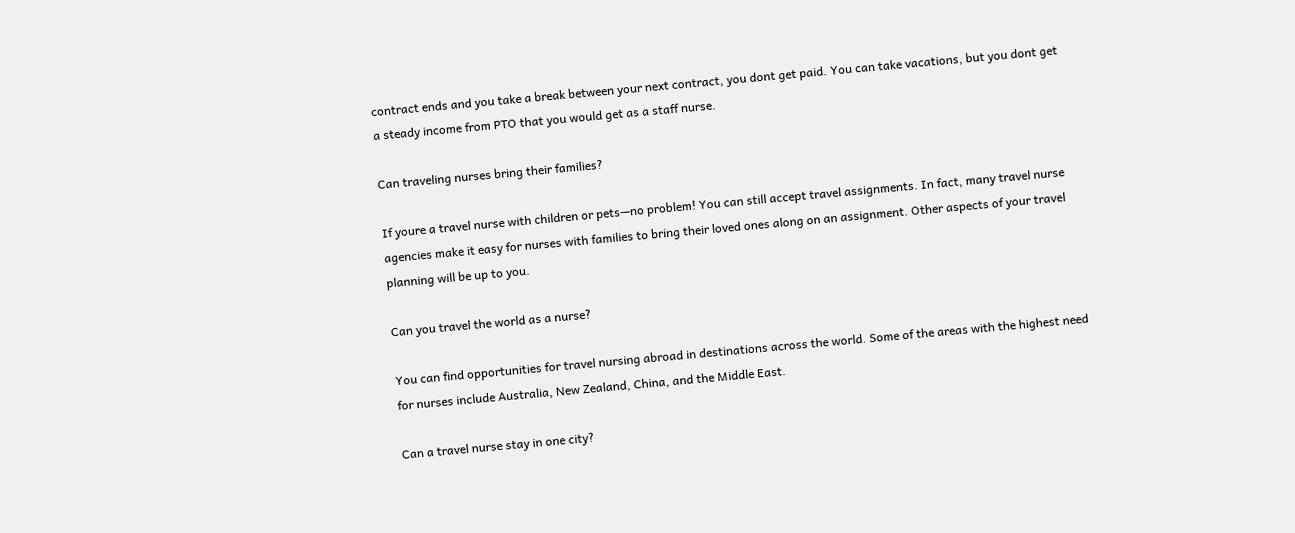contract ends and you take a break between your next contract, you dont get paid. You can take vacations, but you dont get a steady income from PTO that you would get as a staff nurse.

Can traveling nurses bring their families?

If youre a travel nurse with children or pets—no problem! You can still accept travel assignments. In fact, many travel nurse agencies make it easy for nurses with families to bring their loved ones along on an assignment. Other aspects of your travel planning will be up to you.

Can you travel the world as a nurse?

You can find opportunities for travel nursing abroad in destinations across the world. Some of the areas with the highest need for nurses include Australia, New Zealand, China, and the Middle East.

Can a travel nurse stay in one city?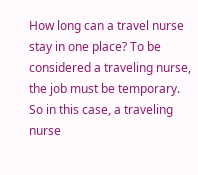How long can a travel nurse stay in one place? To be considered a traveling nurse, the job must be temporary. So in this case, a traveling nurse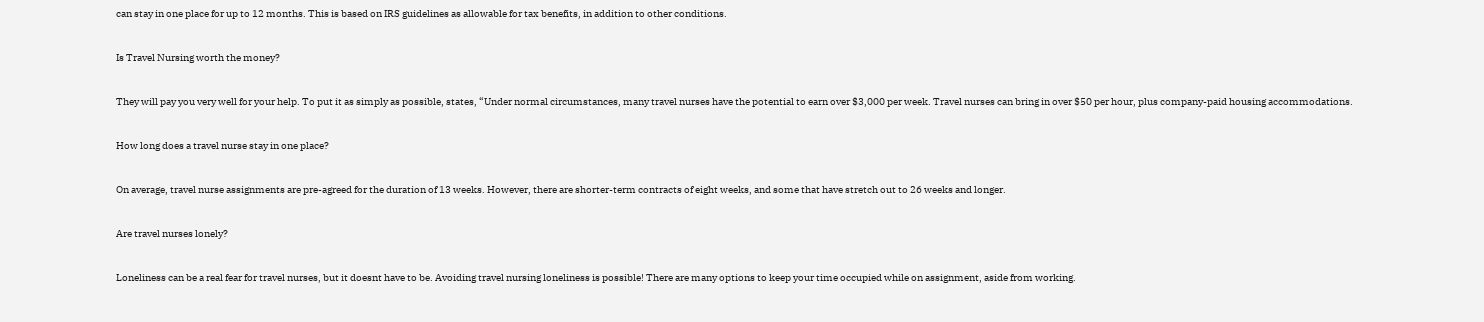can stay in one place for up to 12 months. This is based on IRS guidelines as allowable for tax benefits, in addition to other conditions.

Is Travel Nursing worth the money?

They will pay you very well for your help. To put it as simply as possible, states, “Under normal circumstances, many travel nurses have the potential to earn over $3,000 per week. Travel nurses can bring in over $50 per hour, plus company-paid housing accommodations.

How long does a travel nurse stay in one place?

On average, travel nurse assignments are pre-agreed for the duration of 13 weeks. However, there are shorter-term contracts of eight weeks, and some that have stretch out to 26 weeks and longer.

Are travel nurses lonely?

Loneliness can be a real fear for travel nurses, but it doesnt have to be. Avoiding travel nursing loneliness is possible! There are many options to keep your time occupied while on assignment, aside from working.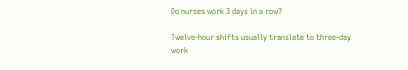Do nurses work 3 days in a row?

Twelve-hour shifts usually translate to three-day work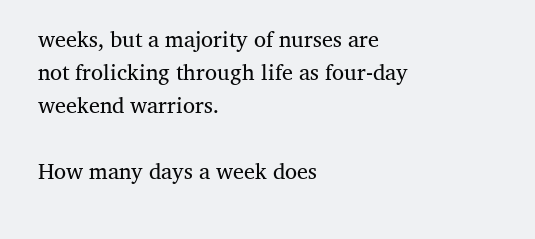weeks, but a majority of nurses are not frolicking through life as four-day weekend warriors.

How many days a week does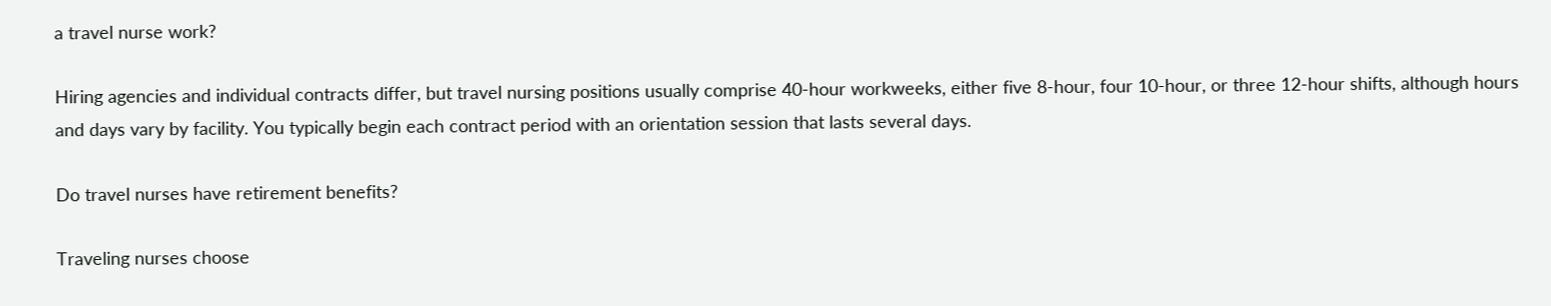a travel nurse work?

Hiring agencies and individual contracts differ, but travel nursing positions usually comprise 40-hour workweeks, either five 8-hour, four 10-hour, or three 12-hour shifts, although hours and days vary by facility. You typically begin each contract period with an orientation session that lasts several days.

Do travel nurses have retirement benefits?

Traveling nurses choose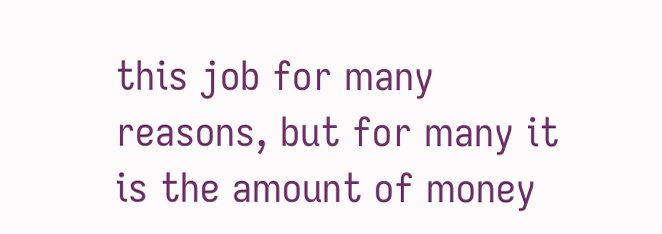this job for many reasons, but for many it is the amount of money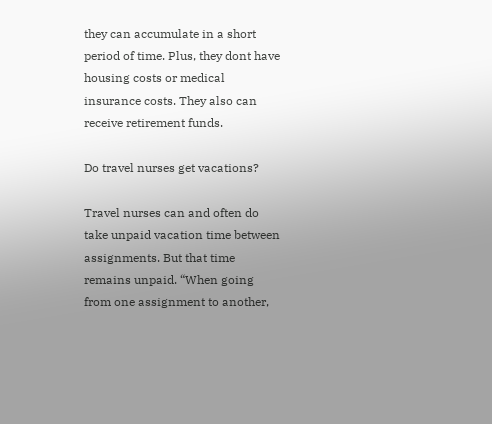they can accumulate in a short period of time. Plus, they dont have housing costs or medical insurance costs. They also can receive retirement funds.

Do travel nurses get vacations?

Travel nurses can and often do take unpaid vacation time between assignments. But that time remains unpaid. “When going from one assignment to another,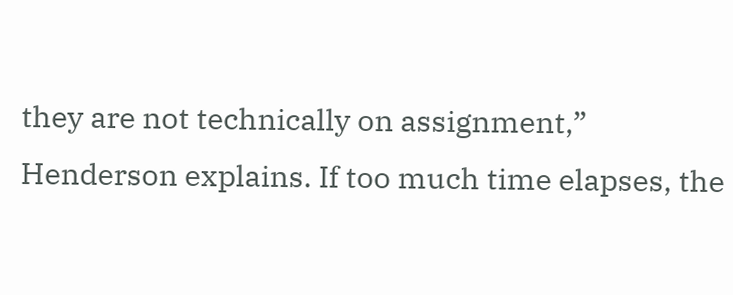they are not technically on assignment,” Henderson explains. If too much time elapses, the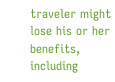traveler might lose his or her benefits, including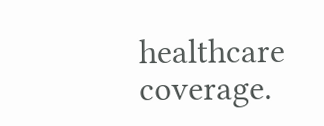healthcare coverage.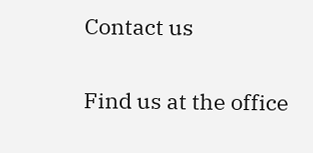Contact us

Find us at the office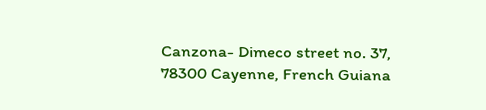Canzona- Dimeco street no. 37, 78300 Cayenne, French Guiana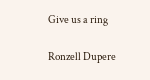Give us a ring

Ronzell Dupere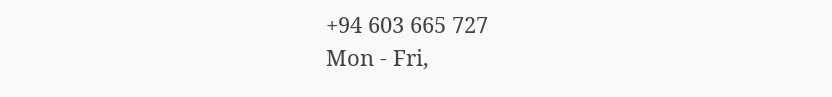+94 603 665 727
Mon - Fri,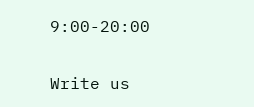9:00-20:00

Write us